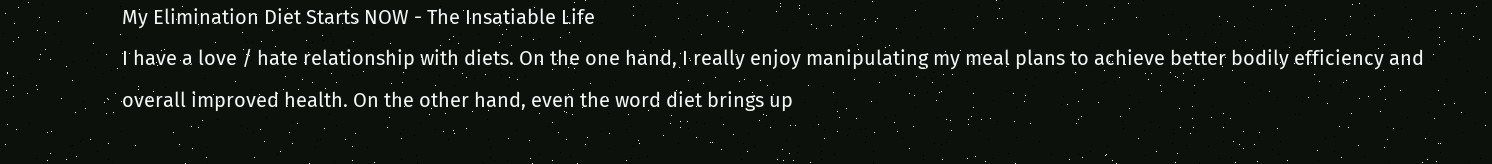My Elimination Diet Starts NOW - The Insatiable Life
I have a love / hate relationship with diets. On the one hand, I really enjoy manipulating my meal plans to achieve better bodily efficiency and overall improved health. On the other hand, even the word diet brings up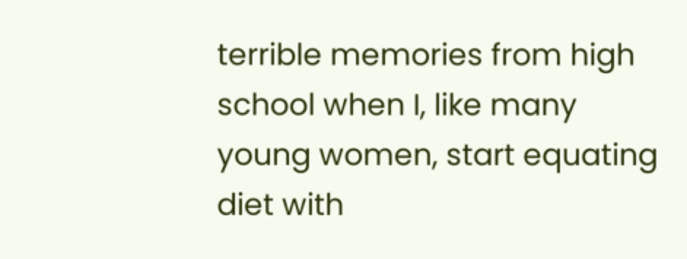terrible memories from high school when I, like many young women, start equating diet with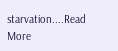starvation....Read More